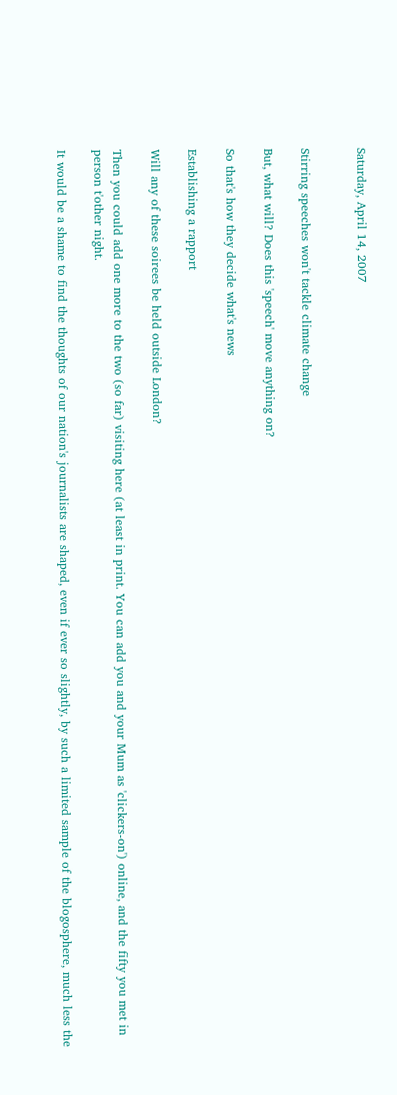Saturday, April 14, 2007


Stirring speeches won't tackle climate change

But, what will? Does this 'speech' move anything on?

So that's how they decide what's news

Establishing a rapport

Will any of these soirees be held outside London?

Then you could add one more to the two (so far) visiting here (at least in print. You can add you and your Mum as 'clickers-on') online, and the fifty you met in person t'other night.

It would be a shame to find the thoughts of our nation's journalists are shaped, even if ever so slightly, by such a limited sample of the blogosphere, much less the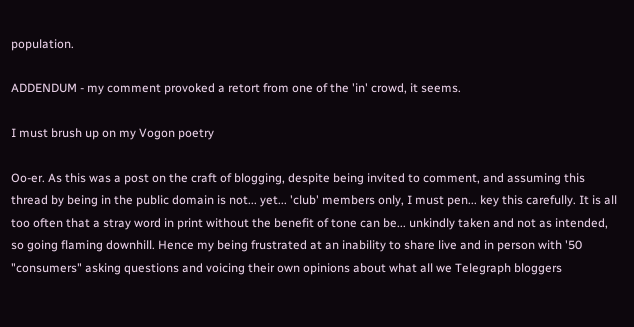population.

ADDENDUM - my comment provoked a retort from one of the 'in' crowd, it seems.

I must brush up on my Vogon poetry

Oo-er. As this was a post on the craft of blogging, despite being invited to comment, and assuming this thread by being in the public domain is not... yet... 'club' members only, I must pen... key this carefully. It is all too often that a stray word in print without the benefit of tone can be... unkindly taken and not as intended, so going flaming downhill. Hence my being frustrated at an inability to share live and in person with '50 "consumers" asking questions and voicing their own opinions about what all we Telegraph bloggers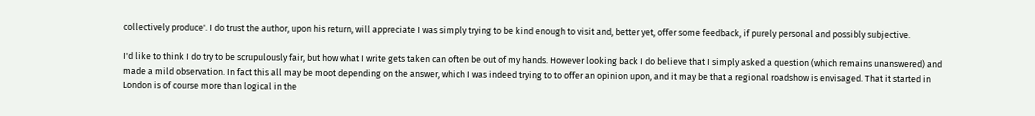collectively produce'. I do trust the author, upon his return, will appreciate I was simply trying to be kind enough to visit and, better yet, offer some feedback, if purely personal and possibly subjective.

I'd like to think I do try to be scrupulously fair, but how what I write gets taken can often be out of my hands. However looking back I do believe that I simply asked a question (which remains unanswered) and made a mild observation. In fact this all may be moot depending on the answer, which I was indeed trying to to offer an opinion upon, and it may be that a regional roadshow is envisaged. That it started in London is of course more than logical in the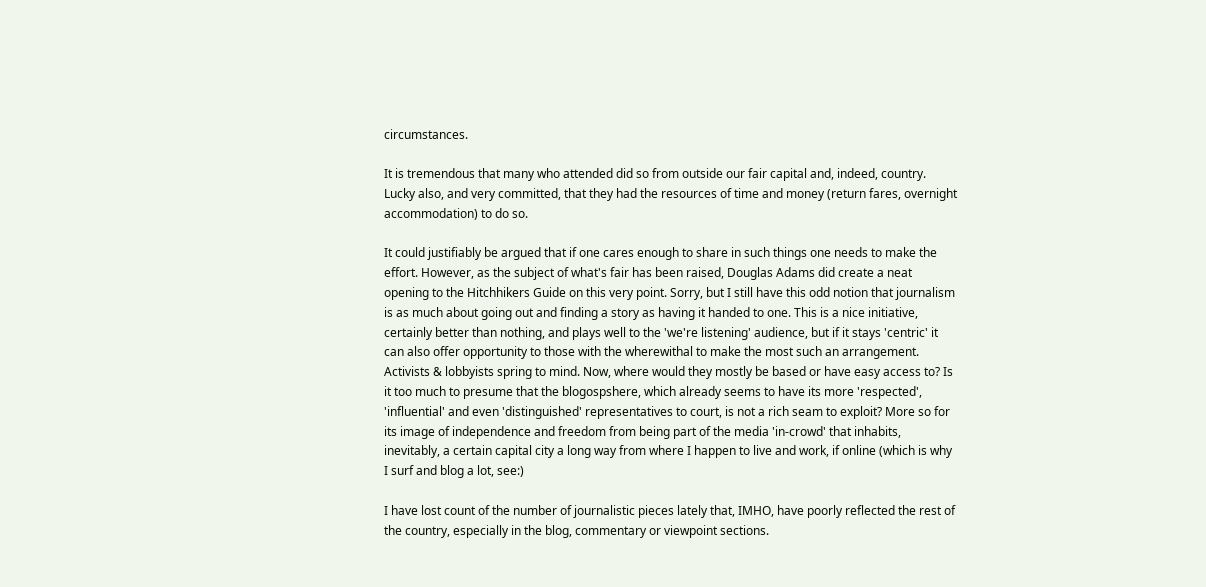circumstances.

It is tremendous that many who attended did so from outside our fair capital and, indeed, country. Lucky also, and very committed, that they had the resources of time and money (return fares, overnight accommodation) to do so.

It could justifiably be argued that if one cares enough to share in such things one needs to make the effort. However, as the subject of what's fair has been raised, Douglas Adams did create a neat opening to the Hitchhikers Guide on this very point. Sorry, but I still have this odd notion that journalism is as much about going out and finding a story as having it handed to one. This is a nice initiative, certainly better than nothing, and plays well to the 'we're listening' audience, but if it stays 'centric' it can also offer opportunity to those with the wherewithal to make the most such an arrangement. Activists & lobbyists spring to mind. Now, where would they mostly be based or have easy access to? Is it too much to presume that the blogospshere, which already seems to have its more 'respected', 'influential' and even 'distinguished' representatives to court, is not a rich seam to exploit? More so for its image of independence and freedom from being part of the media 'in-crowd' that inhabits, inevitably, a certain capital city a long way from where I happen to live and work, if online (which is why I surf and blog a lot, see:)

I have lost count of the number of journalistic pieces lately that, IMHO, have poorly reflected the rest of the country, especially in the blog, commentary or viewpoint sections.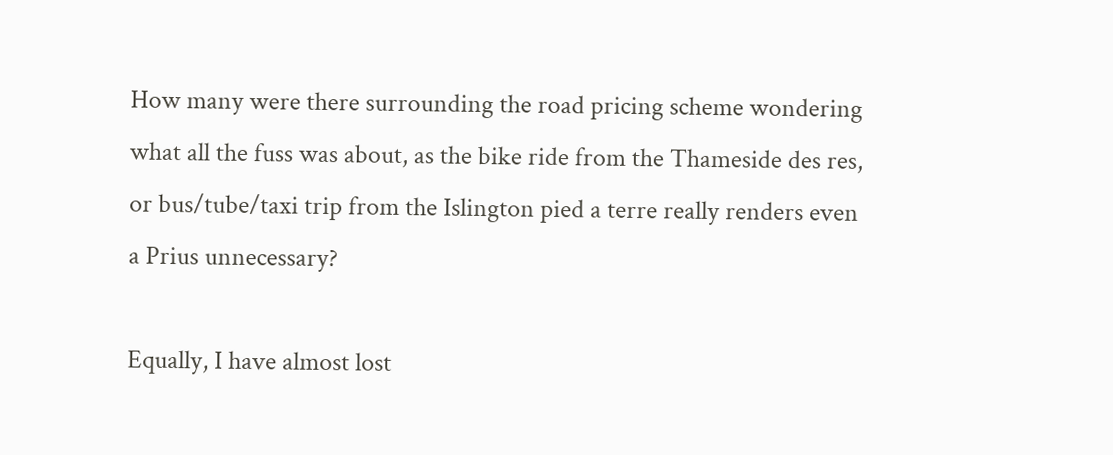How many were there surrounding the road pricing scheme wondering what all the fuss was about, as the bike ride from the Thameside des res, or bus/tube/taxi trip from the Islington pied a terre really renders even a Prius unnecessary?

Equally, I have almost lost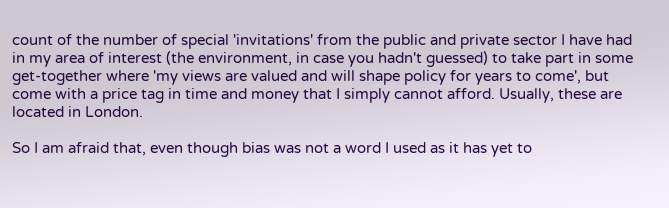count of the number of special 'invitations' from the public and private sector I have had in my area of interest (the environment, in case you hadn't guessed) to take part in some get-together where 'my views are valued and will shape policy for years to come', but come with a price tag in time and money that I simply cannot afford. Usually, these are located in London.

So I am afraid that, even though bias was not a word I used as it has yet to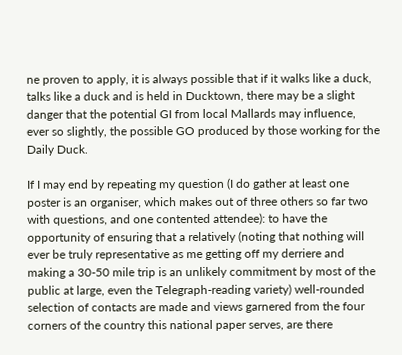ne proven to apply, it is always possible that if it walks like a duck, talks like a duck and is held in Ducktown, there may be a slight danger that the potential GI from local Mallards may influence, ever so slightly, the possible GO produced by those working for the Daily Duck.

If I may end by repeating my question (I do gather at least one poster is an organiser, which makes out of three others so far two with questions, and one contented attendee): to have the opportunity of ensuring that a relatively (noting that nothing will ever be truly representative as me getting off my derriere and making a 30-50 mile trip is an unlikely commitment by most of the public at large, even the Telegraph-reading variety) well-rounded selection of contacts are made and views garnered from the four corners of the country this national paper serves, are there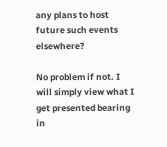any plans to host future such events elsewhere?

No problem if not. I will simply view what I get presented bearing in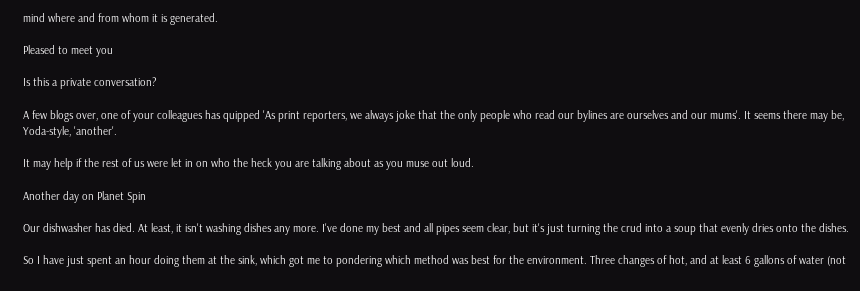mind where and from whom it is generated.

Pleased to meet you

Is this a private conversation?

A few blogs over, one of your colleagues has quipped 'As print reporters, we always joke that the only people who read our bylines are ourselves and our mums'. It seems there may be, Yoda-style, 'another'.

It may help if the rest of us were let in on who the heck you are talking about as you muse out loud.

Another day on Planet Spin

Our dishwasher has died. At least, it isn't washing dishes any more. I've done my best and all pipes seem clear, but it's just turning the crud into a soup that evenly dries onto the dishes.

So I have just spent an hour doing them at the sink, which got me to pondering which method was best for the environment. Three changes of hot, and at least 6 gallons of water (not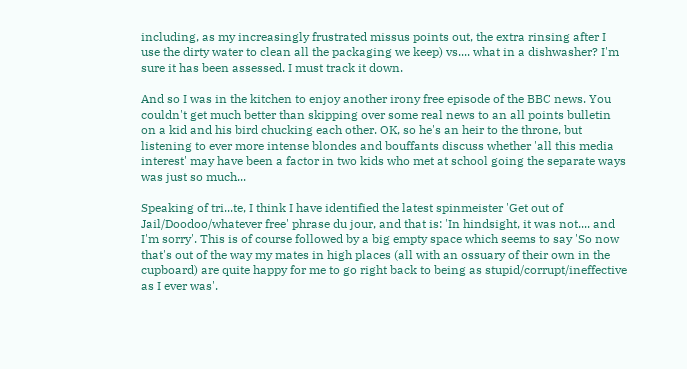including, as my increasingly frustrated missus points out, the extra rinsing after I use the dirty water to clean all the packaging we keep) vs.... what in a dishwasher? I'm sure it has been assessed. I must track it down.

And so I was in the kitchen to enjoy another irony free episode of the BBC news. You couldn't get much better than skipping over some real news to an all points bulletin on a kid and his bird chucking each other. OK, so he's an heir to the throne, but listening to ever more intense blondes and bouffants discuss whether 'all this media interest' may have been a factor in two kids who met at school going the separate ways was just so much...

Speaking of tri...te, I think I have identified the latest spinmeister 'Get out of Jail/Doodoo/whatever free' phrase du jour, and that is: 'In hindsight, it was not.... and I'm sorry'. This is of course followed by a big empty space which seems to say 'So now that's out of the way my mates in high places (all with an ossuary of their own in the cupboard) are quite happy for me to go right back to being as stupid/corrupt/ineffective as I ever was'.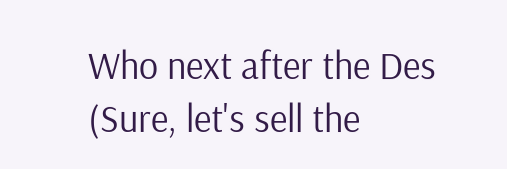Who next after the Des (Sure, let's sell the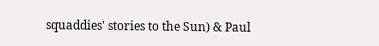squaddies' stories to the Sun) & Paul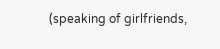(speaking of girlfriends,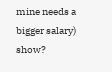mine needs a bigger salary) show?